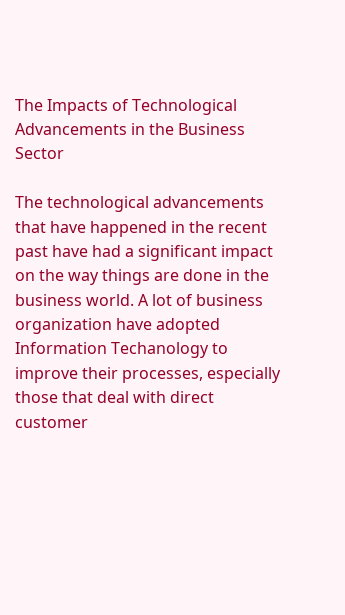The Impacts of Technological Advancements in the Business Sector

The technological advancements that have happened in the recent past have had a significant impact on the way things are done in the business world. A lot of business organization have adopted Information Techanology to improve their processes, especially those that deal with direct customer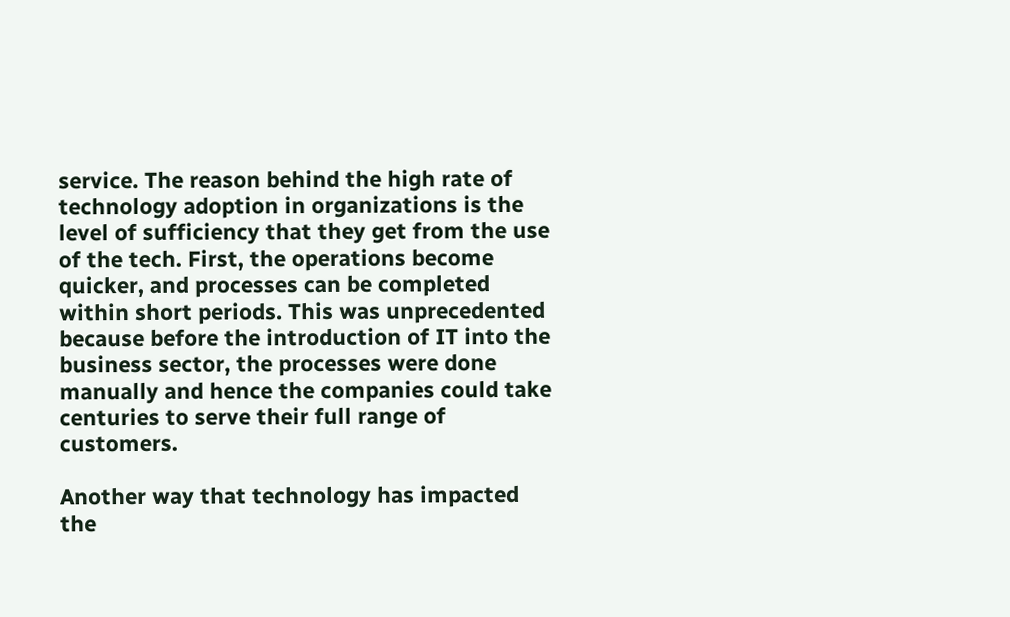service. The reason behind the high rate of technology adoption in organizations is the level of sufficiency that they get from the use of the tech. First, the operations become quicker, and processes can be completed within short periods. This was unprecedented because before the introduction of IT into the business sector, the processes were done manually and hence the companies could take centuries to serve their full range of customers.

Another way that technology has impacted the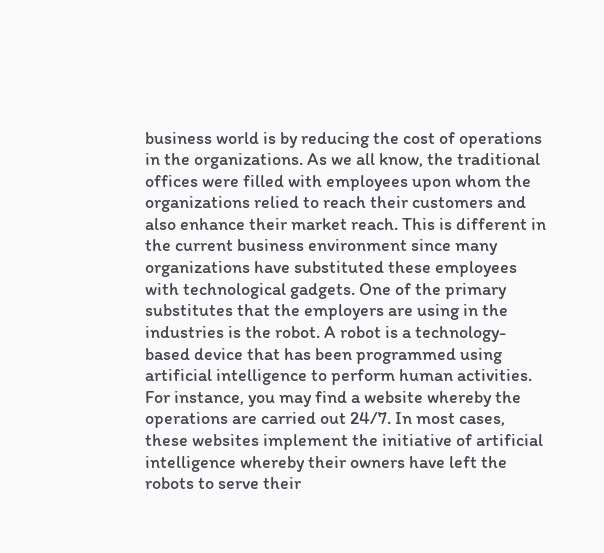business world is by reducing the cost of operations in the organizations. As we all know, the traditional offices were filled with employees upon whom the organizations relied to reach their customers and also enhance their market reach. This is different in the current business environment since many organizations have substituted these employees with technological gadgets. One of the primary substitutes that the employers are using in the industries is the robot. A robot is a technology-based device that has been programmed using artificial intelligence to perform human activities. For instance, you may find a website whereby the operations are carried out 24/7. In most cases, these websites implement the initiative of artificial intelligence whereby their owners have left the robots to serve their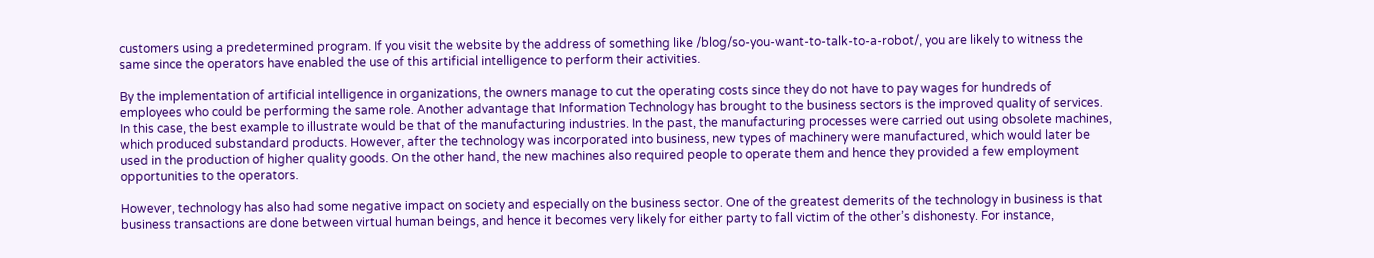customers using a predetermined program. If you visit the website by the address of something like /blog/so-you-want-to-talk-to-a-robot/, you are likely to witness the same since the operators have enabled the use of this artificial intelligence to perform their activities.

By the implementation of artificial intelligence in organizations, the owners manage to cut the operating costs since they do not have to pay wages for hundreds of employees who could be performing the same role. Another advantage that Information Technology has brought to the business sectors is the improved quality of services. In this case, the best example to illustrate would be that of the manufacturing industries. In the past, the manufacturing processes were carried out using obsolete machines, which produced substandard products. However, after the technology was incorporated into business, new types of machinery were manufactured, which would later be used in the production of higher quality goods. On the other hand, the new machines also required people to operate them and hence they provided a few employment opportunities to the operators.

However, technology has also had some negative impact on society and especially on the business sector. One of the greatest demerits of the technology in business is that business transactions are done between virtual human beings, and hence it becomes very likely for either party to fall victim of the other’s dishonesty. For instance,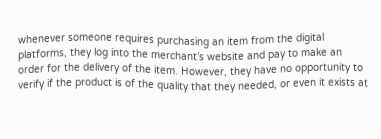whenever someone requires purchasing an item from the digital platforms, they log into the merchant’s website and pay to make an order for the delivery of the item. However, they have no opportunity to verify if the product is of the quality that they needed, or even it exists at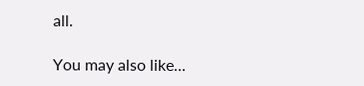all.

You may also like...